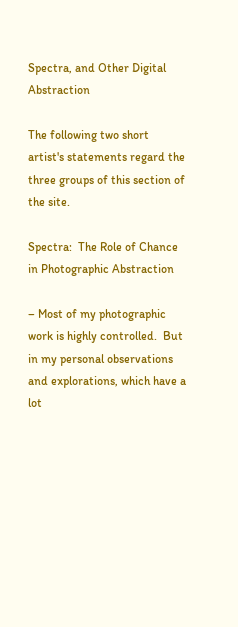Spectra, and Other Digital Abstraction

The following two short artist's statements regard the three groups of this section of the site.

Spectra:  The Role of Chance in Photographic Abstraction

– Most of my photographic work is highly controlled.  But in my personal observations and explorations, which have a lot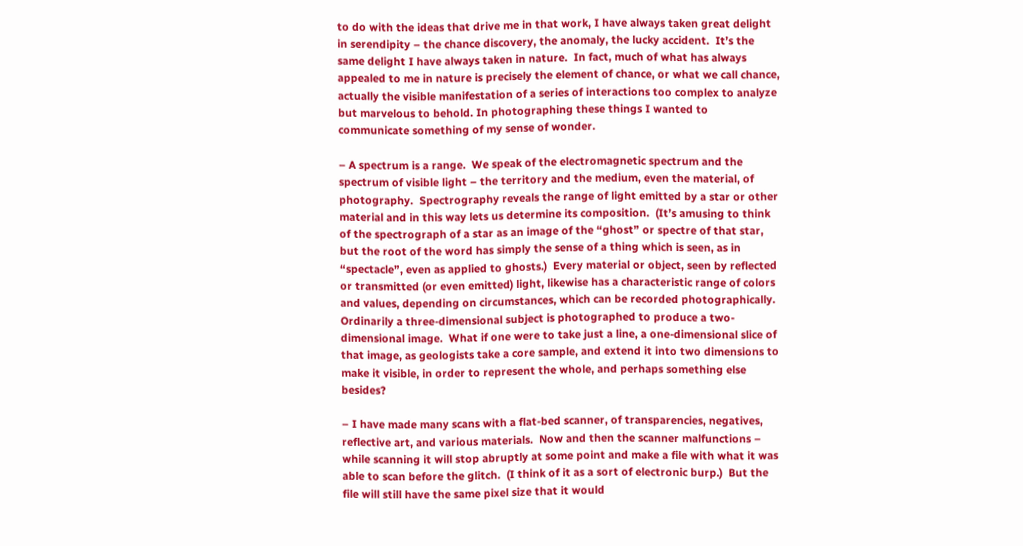to do with the ideas that drive me in that work, I have always taken great delight in serendipity – the chance discovery, the anomaly, the lucky accident.  It’s the same delight I have always taken in nature.  In fact, much of what has always appealed to me in nature is precisely the element of chance, or what we call chance, actually the visible manifestation of a series of interactions too complex to analyze but marvelous to behold. In photographing these things I wanted to communicate something of my sense of wonder.

– A spectrum is a range.  We speak of the electromagnetic spectrum and the spectrum of visible light – the territory and the medium, even the material, of photography.  Spectrography reveals the range of light emitted by a star or other material and in this way lets us determine its composition.  (It’s amusing to think of the spectrograph of a star as an image of the “ghost” or spectre of that star, but the root of the word has simply the sense of a thing which is seen, as in “spectacle”, even as applied to ghosts.)  Every material or object, seen by reflected or transmitted (or even emitted) light, likewise has a characteristic range of colors and values, depending on circumstances, which can be recorded photographically.  Ordinarily a three-dimensional subject is photographed to produce a two-dimensional image.  What if one were to take just a line, a one-dimensional slice of that image, as geologists take a core sample, and extend it into two dimensions to make it visible, in order to represent the whole, and perhaps something else besides?

– I have made many scans with a flat-bed scanner, of transparencies, negatives, reflective art, and various materials.  Now and then the scanner malfunctions – while scanning it will stop abruptly at some point and make a file with what it was able to scan before the glitch.  (I think of it as a sort of electronic burp.)  But the file will still have the same pixel size that it would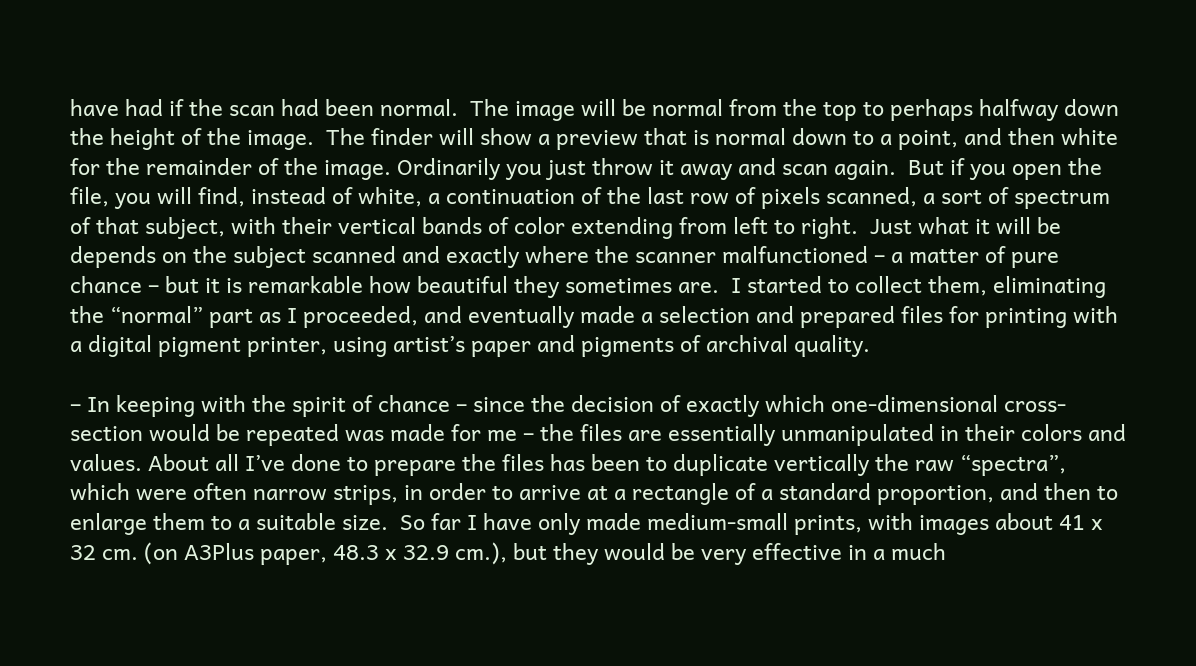have had if the scan had been normal.  The image will be normal from the top to perhaps halfway down the height of the image.  The finder will show a preview that is normal down to a point, and then white for the remainder of the image. Ordinarily you just throw it away and scan again.  But if you open the file, you will find, instead of white, a continuation of the last row of pixels scanned, a sort of spectrum of that subject, with their vertical bands of color extending from left to right.  Just what it will be depends on the subject scanned and exactly where the scanner malfunctioned – a matter of pure chance – but it is remarkable how beautiful they sometimes are.  I started to collect them, eliminating the “normal” part as I proceeded, and eventually made a selection and prepared files for printing with a digital pigment printer, using artist’s paper and pigments of archival quality.

– In keeping with the spirit of chance – since the decision of exactly which one-dimensional cross-section would be repeated was made for me – the files are essentially unmanipulated in their colors and values. About all I’ve done to prepare the files has been to duplicate vertically the raw “spectra”, which were often narrow strips, in order to arrive at a rectangle of a standard proportion, and then to enlarge them to a suitable size.  So far I have only made medium-small prints, with images about 41 x 32 cm. (on A3Plus paper, 48.3 x 32.9 cm.), but they would be very effective in a much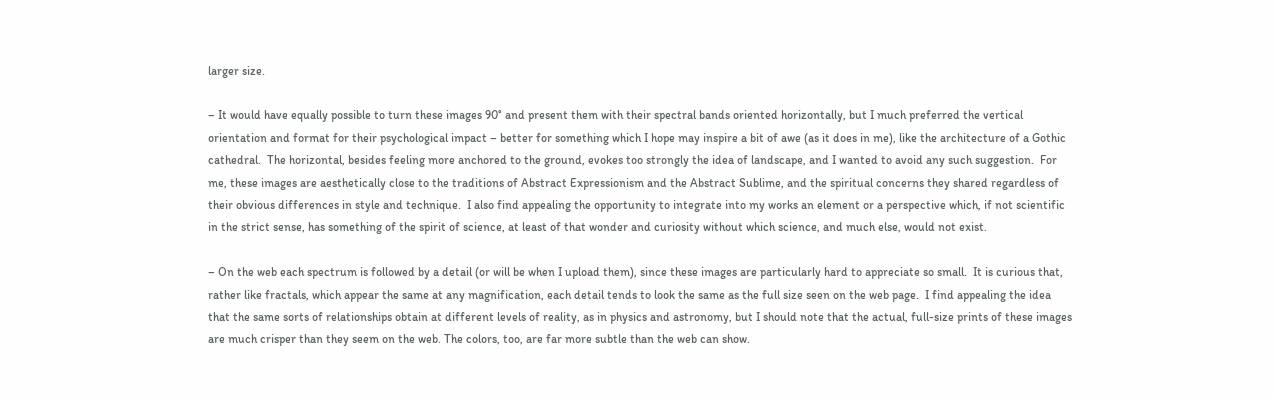larger size.

– It would have equally possible to turn these images 90° and present them with their spectral bands oriented horizontally, but I much preferred the vertical orientation and format for their psychological impact – better for something which I hope may inspire a bit of awe (as it does in me), like the architecture of a Gothic cathedral.  The horizontal, besides feeling more anchored to the ground, evokes too strongly the idea of landscape, and I wanted to avoid any such suggestion.  For me, these images are aesthetically close to the traditions of Abstract Expressionism and the Abstract Sublime, and the spiritual concerns they shared regardless of their obvious differences in style and technique.  I also find appealing the opportunity to integrate into my works an element or a perspective which, if not scientific in the strict sense, has something of the spirit of science, at least of that wonder and curiosity without which science, and much else, would not exist.

– On the web each spectrum is followed by a detail (or will be when I upload them), since these images are particularly hard to appreciate so small.  It is curious that, rather like fractals, which appear the same at any magnification, each detail tends to look the same as the full size seen on the web page.  I find appealing the idea that the same sorts of relationships obtain at different levels of reality, as in physics and astronomy, but I should note that the actual, full-size prints of these images are much crisper than they seem on the web. The colors, too, are far more subtle than the web can show.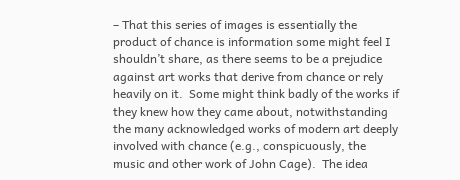– That this series of images is essentially the product of chance is information some might feel I shouldn’t share, as there seems to be a prejudice against art works that derive from chance or rely heavily on it.  Some might think badly of the works if they knew how they came about, notwithstanding the many acknowledged works of modern art deeply involved with chance (e.g., conspicuously, the music and other work of John Cage).  The idea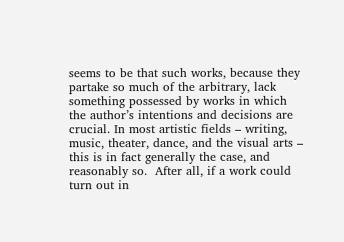seems to be that such works, because they partake so much of the arbitrary, lack something possessed by works in which the author’s intentions and decisions are crucial. In most artistic fields – writing, music, theater, dance, and the visual arts – this is in fact generally the case, and reasonably so.  After all, if a work could turn out in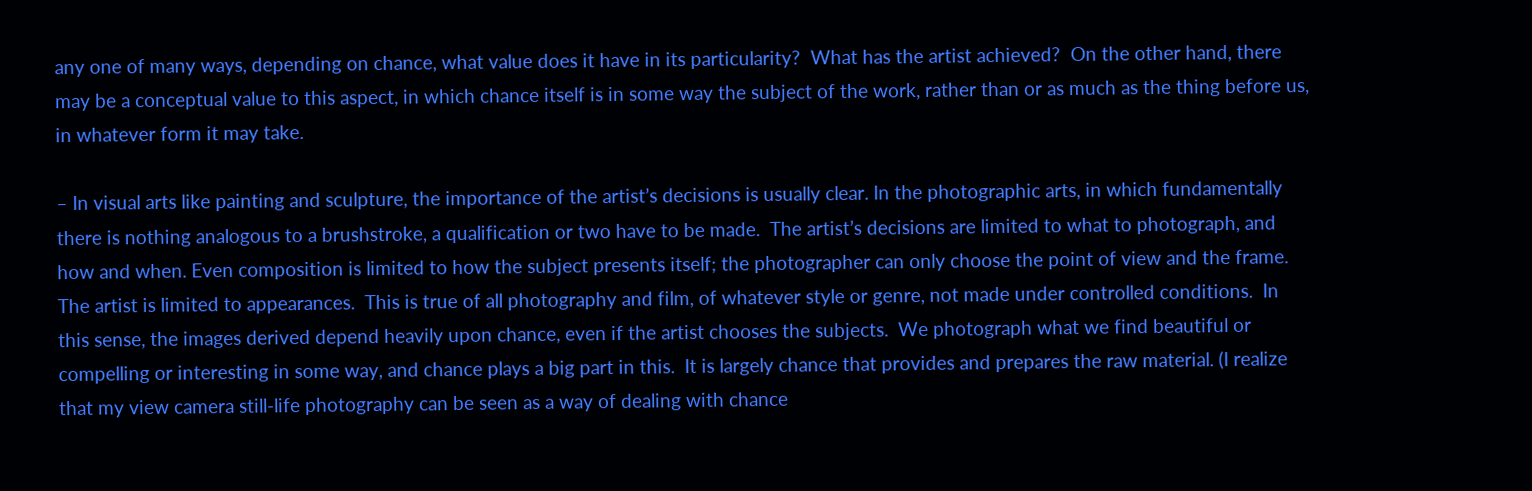any one of many ways, depending on chance, what value does it have in its particularity?  What has the artist achieved?  On the other hand, there may be a conceptual value to this aspect, in which chance itself is in some way the subject of the work, rather than or as much as the thing before us, in whatever form it may take.

– In visual arts like painting and sculpture, the importance of the artist’s decisions is usually clear. In the photographic arts, in which fundamentally there is nothing analogous to a brushstroke, a qualification or two have to be made.  The artist’s decisions are limited to what to photograph, and how and when. Even composition is limited to how the subject presents itself; the photographer can only choose the point of view and the frame.  The artist is limited to appearances.  This is true of all photography and film, of whatever style or genre, not made under controlled conditions.  In this sense, the images derived depend heavily upon chance, even if the artist chooses the subjects.  We photograph what we find beautiful or compelling or interesting in some way, and chance plays a big part in this.  It is largely chance that provides and prepares the raw material. (I realize that my view camera still-life photography can be seen as a way of dealing with chance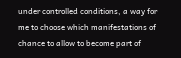under controlled conditions, a way for me to choose which manifestations of chance to allow to become part of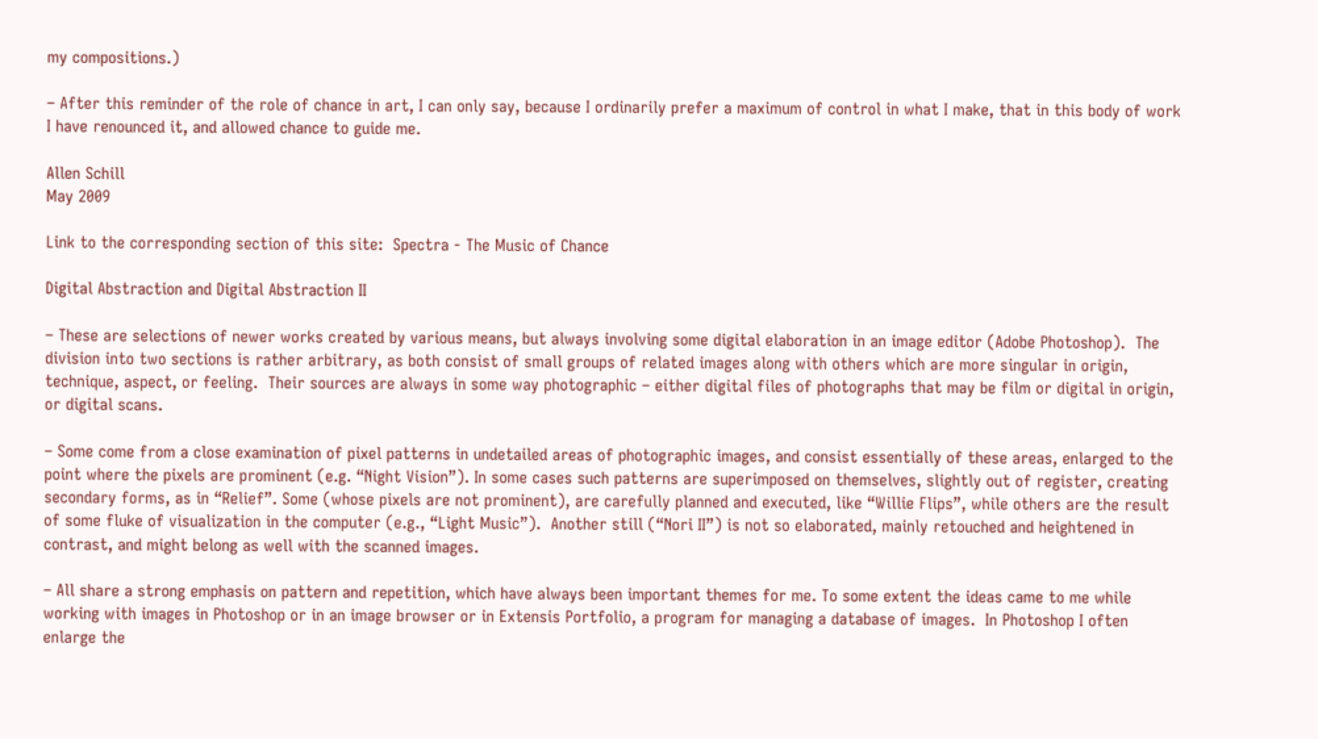my compositions.)

– After this reminder of the role of chance in art, I can only say, because I ordinarily prefer a maximum of control in what I make, that in this body of work I have renounced it, and allowed chance to guide me.

Allen Schill
May 2009

Link to the corresponding section of this site:  Spectra - The Music of Chance

Digital Abstraction and Digital Abstraction II

– These are selections of newer works created by various means, but always involving some digital elaboration in an image editor (Adobe Photoshop).  The division into two sections is rather arbitrary, as both consist of small groups of related images along with others which are more singular in origin, technique, aspect, or feeling.  Their sources are always in some way photographic – either digital files of photographs that may be film or digital in origin, or digital scans.

– Some come from a close examination of pixel patterns in undetailed areas of photographic images, and consist essentially of these areas, enlarged to the point where the pixels are prominent (e.g. “Night Vision”). In some cases such patterns are superimposed on themselves, slightly out of register, creating secondary forms, as in “Relief”. Some (whose pixels are not prominent), are carefully planned and executed, like “Willie Flips”, while others are the result of some fluke of visualization in the computer (e.g., “Light Music”).  Another still (“Nori II”) is not so elaborated, mainly retouched and heightened in contrast, and might belong as well with the scanned images.

– All share a strong emphasis on pattern and repetition, which have always been important themes for me. To some extent the ideas came to me while working with images in Photoshop or in an image browser or in Extensis Portfolio, a program for managing a database of images.  In Photoshop I often enlarge the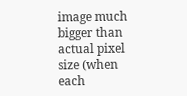image much bigger than actual pixel size (when each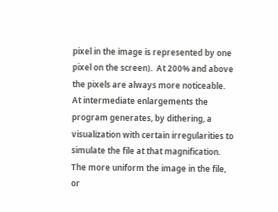pixel in the image is represented by one pixel on the screen).  At 200% and above the pixels are always more noticeable.  At intermediate enlargements the program generates, by dithering, a visualization with certain irregularities to simulate the file at that magnification. The more uniform the image in the file, or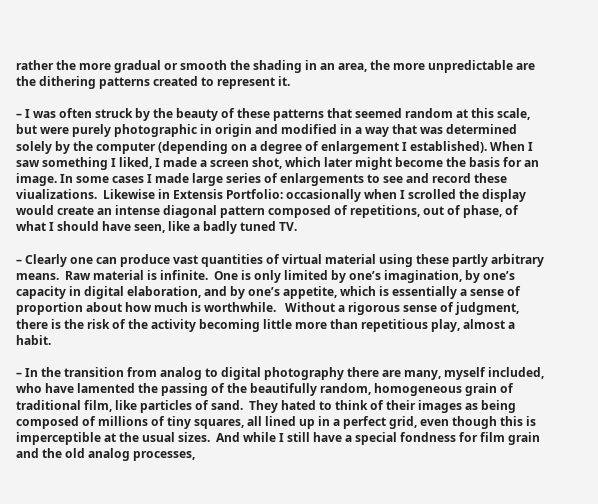rather the more gradual or smooth the shading in an area, the more unpredictable are the dithering patterns created to represent it.

– I was often struck by the beauty of these patterns that seemed random at this scale, but were purely photographic in origin and modified in a way that was determined solely by the computer (depending on a degree of enlargement I established). When I saw something I liked, I made a screen shot, which later might become the basis for an image. In some cases I made large series of enlargements to see and record these viualizations.  Likewise in Extensis Portfolio: occasionally when I scrolled the display would create an intense diagonal pattern composed of repetitions, out of phase, of what I should have seen, like a badly tuned TV.

– Clearly one can produce vast quantities of virtual material using these partly arbitrary means.  Raw material is infinite.  One is only limited by one’s imagination, by one’s capacity in digital elaboration, and by one’s appetite, which is essentially a sense of proportion about how much is worthwhile.   Without a rigorous sense of judgment, there is the risk of the activity becoming little more than repetitious play, almost a habit.

– In the transition from analog to digital photography there are many, myself included, who have lamented the passing of the beautifully random, homogeneous grain of traditional film, like particles of sand.  They hated to think of their images as being composed of millions of tiny squares, all lined up in a perfect grid, even though this is imperceptible at the usual sizes.  And while I still have a special fondness for film grain and the old analog processes,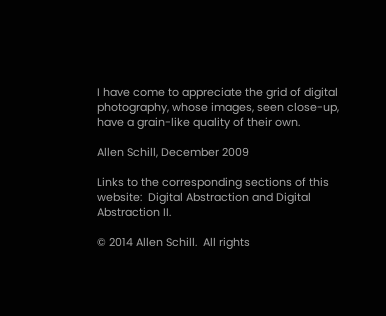I have come to appreciate the grid of digital photography, whose images, seen close-up, have a grain-like quality of their own.

Allen Schill, December 2009

Links to the corresponding sections of this website:  Digital Abstraction and Digital Abstraction II.

© 2014 Allen Schill.  All rights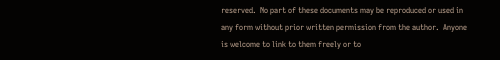reserved.  No part of these documents may be reproduced or used in any form without prior written permission from the author.  Anyone is welcome to link to them freely or to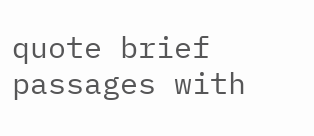quote brief passages with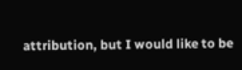attribution, but I would like to be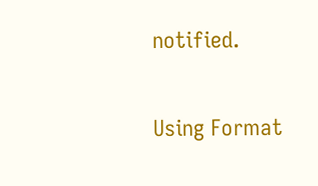notified.

Using Format